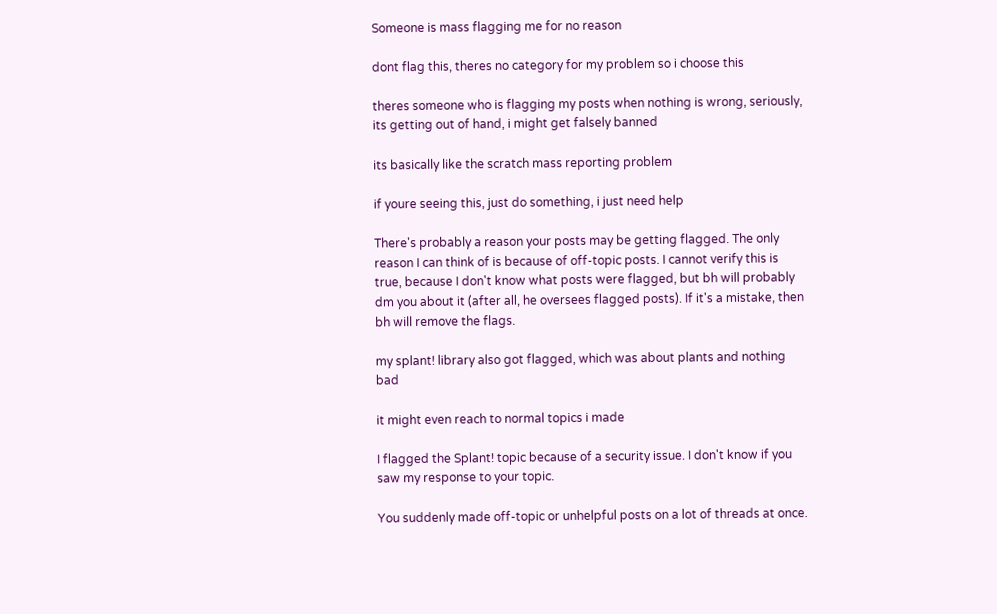Someone is mass flagging me for no reason

dont flag this, theres no category for my problem so i choose this

theres someone who is flagging my posts when nothing is wrong, seriously, its getting out of hand, i might get falsely banned

its basically like the scratch mass reporting problem

if youre seeing this, just do something, i just need help

There's probably a reason your posts may be getting flagged. The only reason I can think of is because of off-topic posts. I cannot verify this is true, because I don't know what posts were flagged, but bh will probably dm you about it (after all, he oversees flagged posts). If it's a mistake, then bh will remove the flags.

my splant! library also got flagged, which was about plants and nothing bad

it might even reach to normal topics i made

I flagged the Splant! topic because of a security issue. I don't know if you saw my response to your topic.

You suddenly made off-topic or unhelpful posts on a lot of threads at once.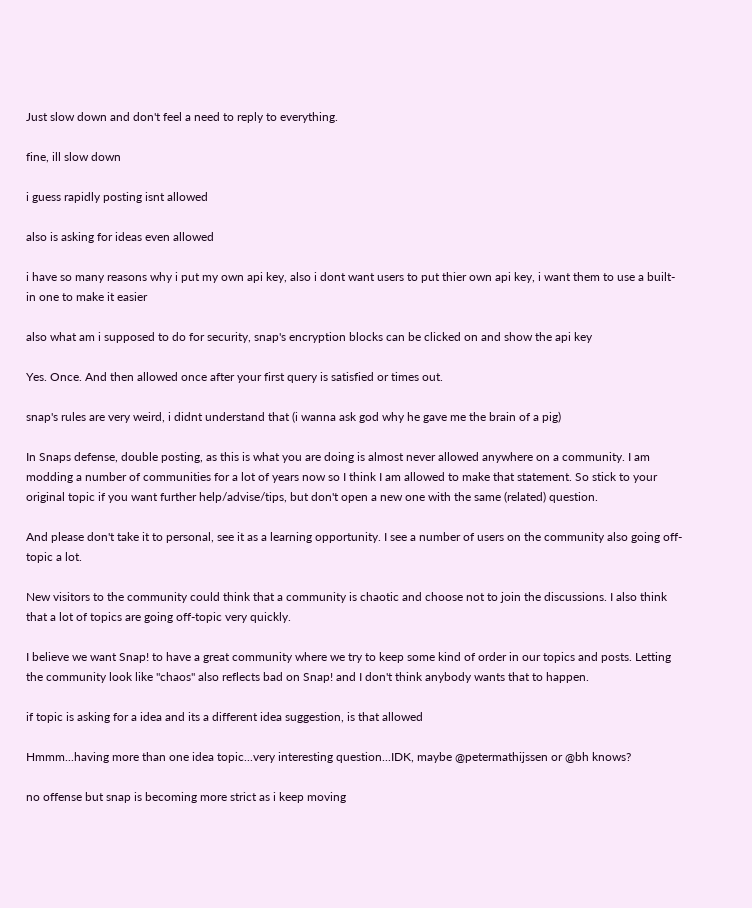Just slow down and don't feel a need to reply to everything.

fine, ill slow down

i guess rapidly posting isnt allowed

also is asking for ideas even allowed

i have so many reasons why i put my own api key, also i dont want users to put thier own api key, i want them to use a built-in one to make it easier

also what am i supposed to do for security, snap's encryption blocks can be clicked on and show the api key

Yes. Once. And then allowed once after your first query is satisfied or times out.

snap's rules are very weird, i didnt understand that (i wanna ask god why he gave me the brain of a pig)

In Snaps defense, double posting, as this is what you are doing is almost never allowed anywhere on a community. I am modding a number of communities for a lot of years now so I think I am allowed to make that statement. So stick to your original topic if you want further help/advise/tips, but don't open a new one with the same (related) question.

And please don't take it to personal, see it as a learning opportunity. I see a number of users on the community also going off-topic a lot.

New visitors to the community could think that a community is chaotic and choose not to join the discussions. I also think that a lot of topics are going off-topic very quickly.

I believe we want Snap! to have a great community where we try to keep some kind of order in our topics and posts. Letting the community look like "chaos" also reflects bad on Snap! and I don't think anybody wants that to happen.

if topic is asking for a idea and its a different idea suggestion, is that allowed

Hmmm...having more than one idea topic...very interesting question...IDK, maybe @petermathijssen or @bh knows?

no offense but snap is becoming more strict as i keep moving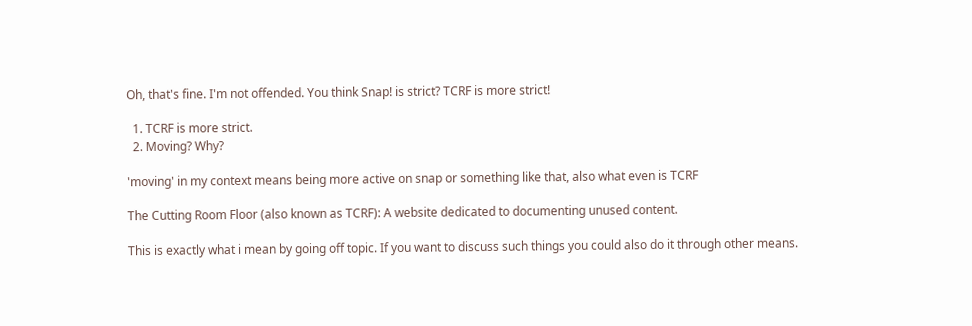Oh, that's fine. I'm not offended. You think Snap! is strict? TCRF is more strict!

  1. TCRF is more strict.
  2. Moving? Why?

'moving' in my context means being more active on snap or something like that, also what even is TCRF

The Cutting Room Floor (also known as TCRF): A website dedicated to documenting unused content.

This is exactly what i mean by going off topic. If you want to discuss such things you could also do it through other means.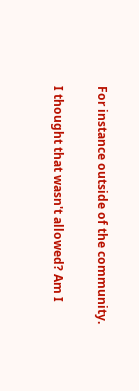For instance outside of the community.

I thought that wasn't allowed? Am I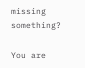missing something?

You are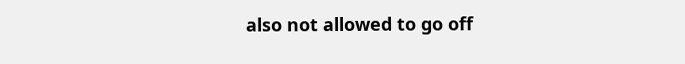also not allowed to go off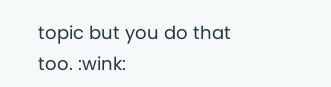topic but you do that too. :wink: